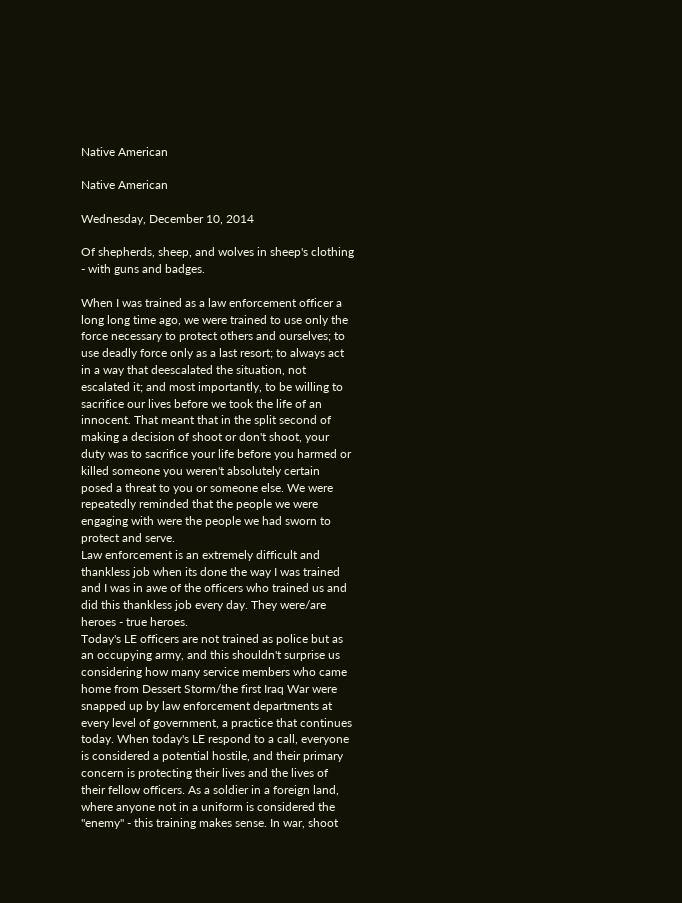Native American

Native American

Wednesday, December 10, 2014

Of shepherds, sheep, and wolves in sheep's clothing - with guns and badges.

When I was trained as a law enforcement officer a long long time ago, we were trained to use only the force necessary to protect others and ourselves; to use deadly force only as a last resort; to always act in a way that deescalated the situation, not escalated it; and most importantly, to be willing to sacrifice our lives before we took the life of an innocent. That meant that in the split second of making a decision of shoot or don't shoot, your duty was to sacrifice your life before you harmed or killed someone you weren't absolutely certain posed a threat to you or someone else. We were repeatedly reminded that the people we were engaging with were the people we had sworn to protect and serve.
Law enforcement is an extremely difficult and thankless job when its done the way I was trained and I was in awe of the officers who trained us and did this thankless job every day. They were/are heroes - true heroes.
Today's LE officers are not trained as police but as an occupying army, and this shouldn't surprise us considering how many service members who came home from Dessert Storm/the first Iraq War were snapped up by law enforcement departments at every level of government, a practice that continues today. When today's LE respond to a call, everyone is considered a potential hostile, and their primary concern is protecting their lives and the lives of their fellow officers. As a soldier in a foreign land, where anyone not in a uniform is considered the "enemy" - this training makes sense. In war, shoot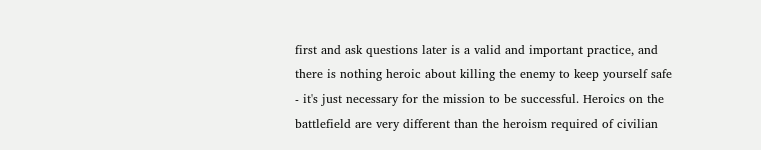first and ask questions later is a valid and important practice, and there is nothing heroic about killing the enemy to keep yourself safe - it's just necessary for the mission to be successful. Heroics on the battlefield are very different than the heroism required of civilian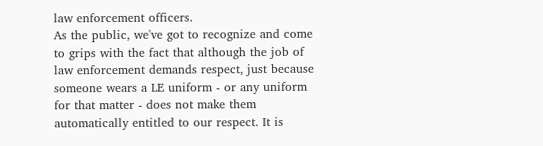law enforcement officers.
As the public, we've got to recognize and come to grips with the fact that although the job of law enforcement demands respect, just because someone wears a LE uniform - or any uniform for that matter - does not make them automatically entitled to our respect. It is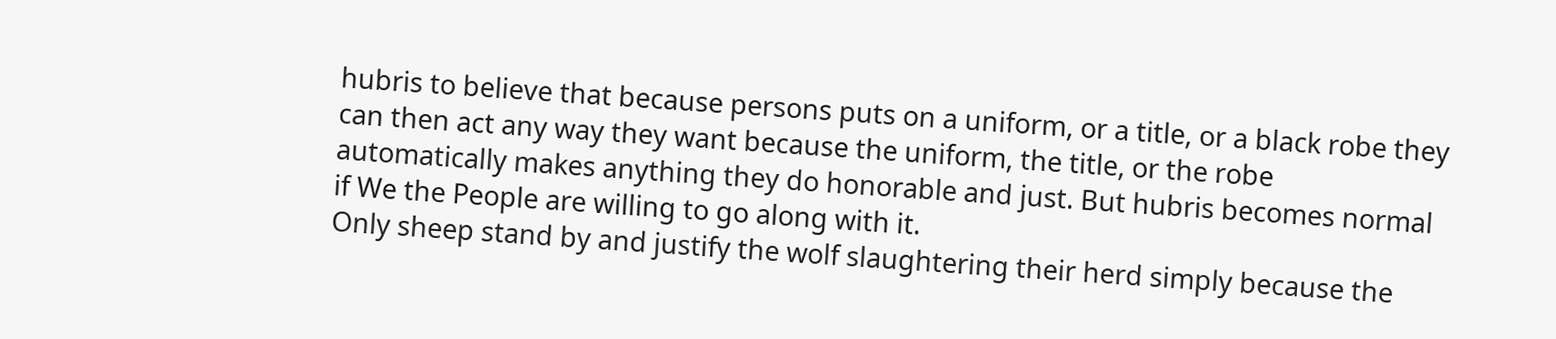hubris to believe that because persons puts on a uniform, or a title, or a black robe they can then act any way they want because the uniform, the title, or the robe automatically makes anything they do honorable and just. But hubris becomes normal if We the People are willing to go along with it.
Only sheep stand by and justify the wolf slaughtering their herd simply because the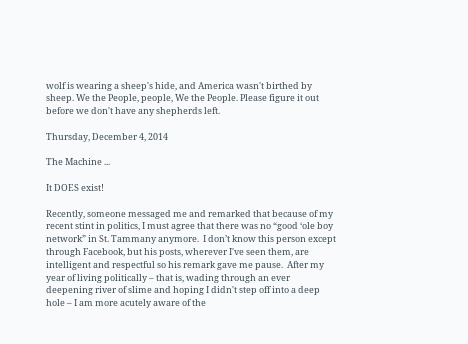wolf is wearing a sheep's hide, and America wasn't birthed by sheep. We the People, people, We the People. Please figure it out before we don't have any shepherds left.

Thursday, December 4, 2014

The Machine ...

It DOES exist!

Recently, someone messaged me and remarked that because of my recent stint in politics, I must agree that there was no “good ‘ole boy network” in St. Tammany anymore.  I don’t know this person except through Facebook, but his posts, wherever I've seen them, are intelligent and respectful so his remark gave me pause.  After my year of living politically – that is, wading through an ever deepening river of slime and hoping I didn't step off into a deep hole – I am more acutely aware of the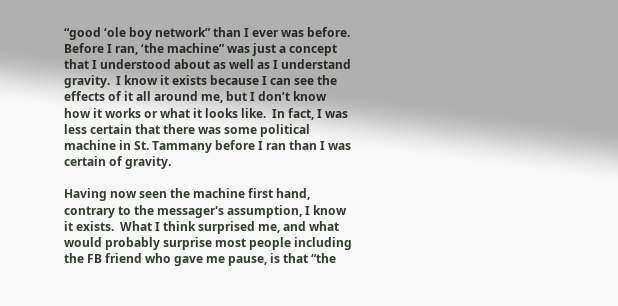“good ‘ole boy network” than I ever was before.  Before I ran, ‘the machine” was just a concept that I understood about as well as I understand gravity.  I know it exists because I can see the effects of it all around me, but I don’t know how it works or what it looks like.  In fact, I was less certain that there was some political machine in St. Tammany before I ran than I was certain of gravity.

Having now seen the machine first hand, contrary to the messager's assumption, I know it exists.  What I think surprised me, and what would probably surprise most people including the FB friend who gave me pause, is that “the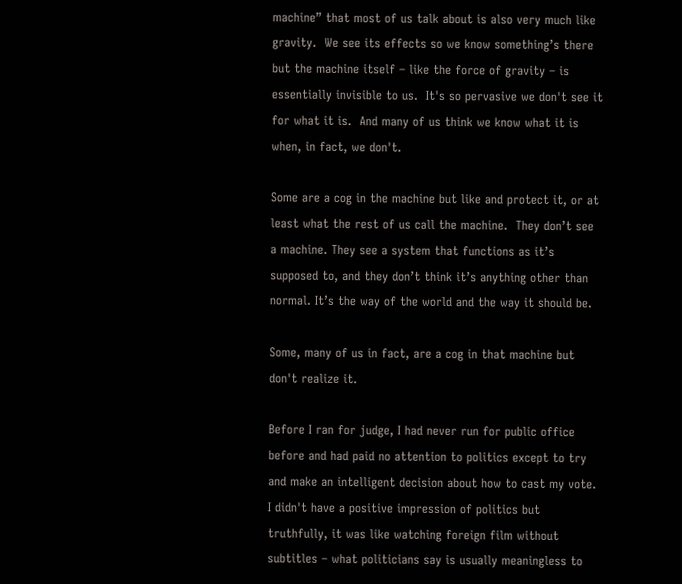machine” that most of us talk about is also very much like gravity.  We see its effects so we know something’s there but the machine itself – like the force of gravity – is essentially invisible to us.  It's so pervasive we don't see it for what it is.  And many of us think we know what it is when, in fact, we don't.

Some are a cog in the machine but like and protect it, or at least what the rest of us call the machine.  They don’t see a machine. They see a system that functions as it’s supposed to, and they don’t think it’s anything other than normal. It’s the way of the world and the way it should be.

Some, many of us in fact, are a cog in that machine but don't realize it.

Before I ran for judge, I had never run for public office before and had paid no attention to politics except to try and make an intelligent decision about how to cast my vote.  I didn't have a positive impression of politics but truthfully, it was like watching foreign film without subtitles – what politicians say is usually meaningless to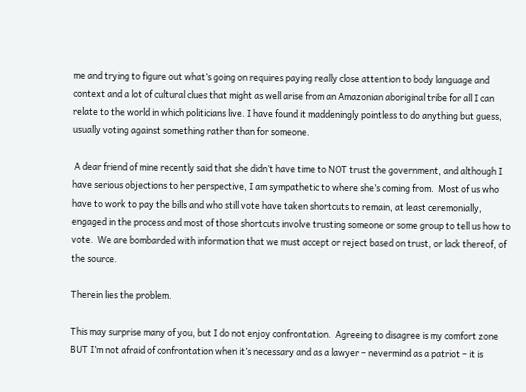me and trying to figure out what’s going on requires paying really close attention to body language and context and a lot of cultural clues that might as well arise from an Amazonian aboriginal tribe for all I can relate to the world in which politicians live. I have found it maddeningly pointless to do anything but guess, usually voting against something rather than for someone.

 A dear friend of mine recently said that she didn’t have time to NOT trust the government, and although I have serious objections to her perspective, I am sympathetic to where she’s coming from.  Most of us who have to work to pay the bills and who still vote have taken shortcuts to remain, at least ceremonially, engaged in the process and most of those shortcuts involve trusting someone or some group to tell us how to vote.  We are bombarded with information that we must accept or reject based on trust, or lack thereof, of the source.

Therein lies the problem.

This may surprise many of you, but I do not enjoy confrontation.  Agreeing to disagree is my comfort zone BUT I’m not afraid of confrontation when it’s necessary and as a lawyer – nevermind as a patriot – it is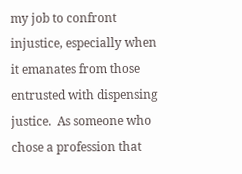my job to confront injustice, especially when it emanates from those entrusted with dispensing justice.  As someone who chose a profession that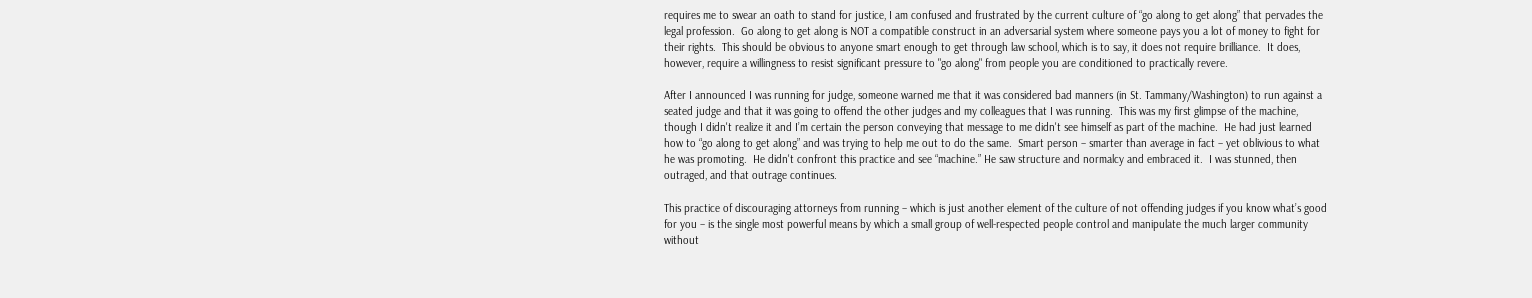requires me to swear an oath to stand for justice, I am confused and frustrated by the current culture of “go along to get along” that pervades the legal profession.  Go along to get along is NOT a compatible construct in an adversarial system where someone pays you a lot of money to fight for their rights.  This should be obvious to anyone smart enough to get through law school, which is to say, it does not require brilliance.  It does, however, require a willingness to resist significant pressure to "go along" from people you are conditioned to practically revere.

After I announced I was running for judge, someone warned me that it was considered bad manners (in St. Tammany/Washington) to run against a seated judge and that it was going to offend the other judges and my colleagues that I was running.  This was my first glimpse of the machine, though I didn't realize it and I’m certain the person conveying that message to me didn't see himself as part of the machine.  He had just learned how to “go along to get along” and was trying to help me out to do the same.  Smart person – smarter than average in fact – yet oblivious to what he was promoting.  He didn't confront this practice and see “machine.” He saw structure and normalcy and embraced it.  I was stunned, then outraged, and that outrage continues.

This practice of discouraging attorneys from running – which is just another element of the culture of not offending judges if you know what’s good for you – is the single most powerful means by which a small group of well-respected people control and manipulate the much larger community without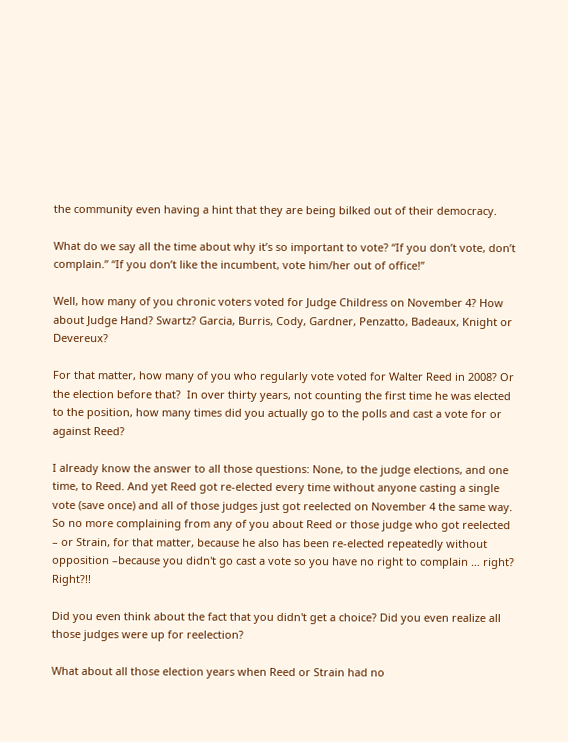the community even having a hint that they are being bilked out of their democracy.

What do we say all the time about why it’s so important to vote? “If you don’t vote, don’t complain.” “If you don’t like the incumbent, vote him/her out of office!”

Well, how many of you chronic voters voted for Judge Childress on November 4? How about Judge Hand? Swartz? Garcia, Burris, Cody, Gardner, Penzatto, Badeaux, Knight or Devereux?

For that matter, how many of you who regularly vote voted for Walter Reed in 2008? Or the election before that?  In over thirty years, not counting the first time he was elected to the position, how many times did you actually go to the polls and cast a vote for or against Reed?

I already know the answer to all those questions: None, to the judge elections, and one time, to Reed. And yet Reed got re-elected every time without anyone casting a single vote (save once) and all of those judges just got reelected on November 4 the same way. So no more complaining from any of you about Reed or those judge who got reelected  – or Strain, for that matter, because he also has been re-elected repeatedly without opposition –because you didn't go cast a vote so you have no right to complain … right?  Right?!!

Did you even think about the fact that you didn't get a choice? Did you even realize all those judges were up for reelection?

What about all those election years when Reed or Strain had no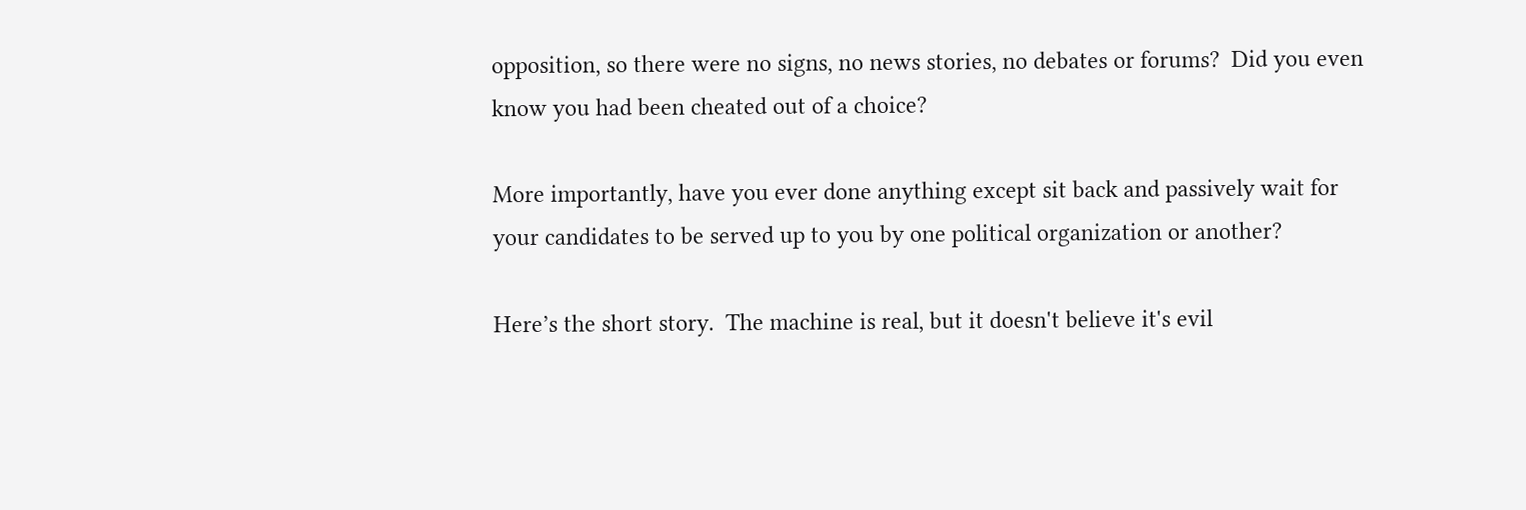opposition, so there were no signs, no news stories, no debates or forums?  Did you even know you had been cheated out of a choice?

More importantly, have you ever done anything except sit back and passively wait for your candidates to be served up to you by one political organization or another?

Here’s the short story.  The machine is real, but it doesn't believe it's evil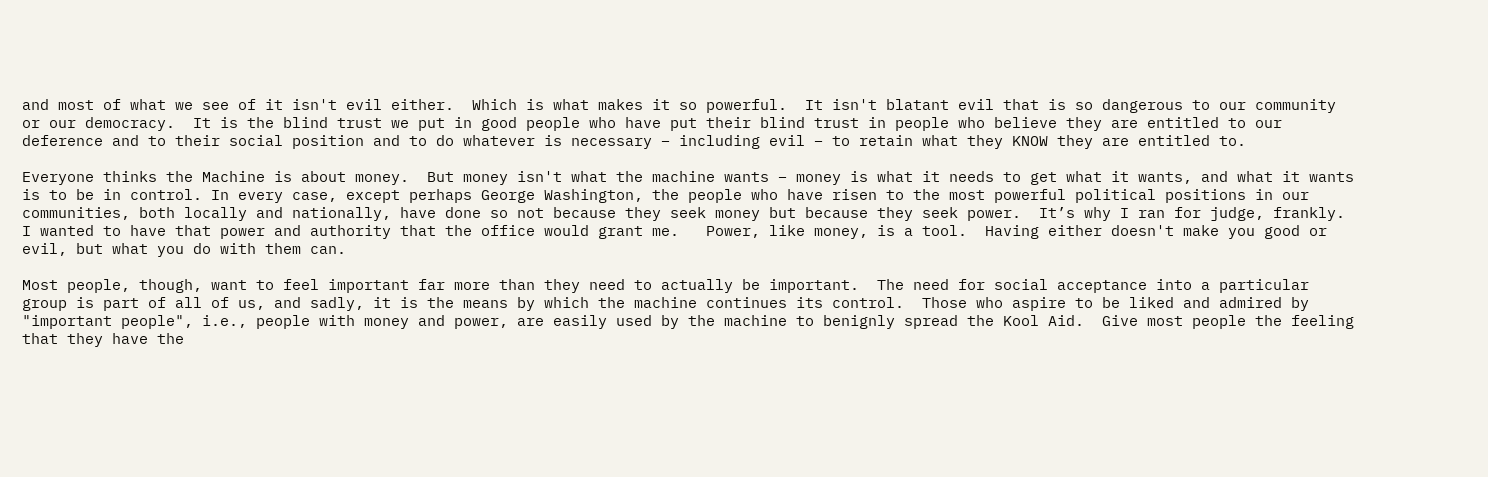and most of what we see of it isn't evil either.  Which is what makes it so powerful.  It isn't blatant evil that is so dangerous to our community or our democracy.  It is the blind trust we put in good people who have put their blind trust in people who believe they are entitled to our deference and to their social position and to do whatever is necessary – including evil – to retain what they KNOW they are entitled to.

Everyone thinks the Machine is about money.  But money isn't what the machine wants – money is what it needs to get what it wants, and what it wants is to be in control. In every case, except perhaps George Washington, the people who have risen to the most powerful political positions in our communities, both locally and nationally, have done so not because they seek money but because they seek power.  It’s why I ran for judge, frankly.  I wanted to have that power and authority that the office would grant me.   Power, like money, is a tool.  Having either doesn't make you good or evil, but what you do with them can.

Most people, though, want to feel important far more than they need to actually be important.  The need for social acceptance into a particular group is part of all of us, and sadly, it is the means by which the machine continues its control.  Those who aspire to be liked and admired by "important people", i.e., people with money and power, are easily used by the machine to benignly spread the Kool Aid.  Give most people the feeling that they have the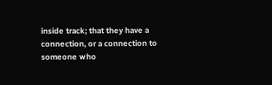inside track; that they have a connection, or a connection to someone who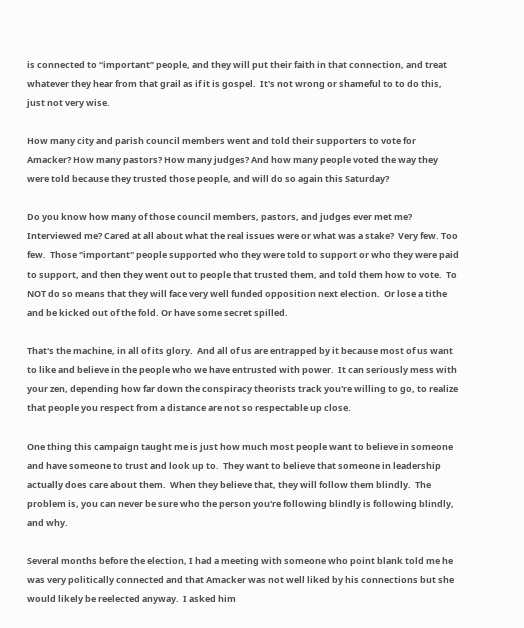is connected to “important” people, and they will put their faith in that connection, and treat whatever they hear from that grail as if it is gospel.  It's not wrong or shameful to to do this, just not very wise.

How many city and parish council members went and told their supporters to vote for Amacker? How many pastors? How many judges? And how many people voted the way they were told because they trusted those people, and will do so again this Saturday?

Do you know how many of those council members, pastors, and judges ever met me? Interviewed me? Cared at all about what the real issues were or what was a stake?  Very few. Too few.  Those "important" people supported who they were told to support or who they were paid to support, and then they went out to people that trusted them, and told them how to vote.  To NOT do so means that they will face very well funded opposition next election.  Or lose a tithe and be kicked out of the fold. Or have some secret spilled.

That's the machine, in all of its glory.  And all of us are entrapped by it because most of us want to like and believe in the people who we have entrusted with power.  It can seriously mess with your zen, depending how far down the conspiracy theorists track you're willing to go, to realize that people you respect from a distance are not so respectable up close.

One thing this campaign taught me is just how much most people want to believe in someone and have someone to trust and look up to.  They want to believe that someone in leadership actually does care about them.  When they believe that, they will follow them blindly.  The problem is, you can never be sure who the person you're following blindly is following blindly, and why.

Several months before the election, I had a meeting with someone who point blank told me he was very politically connected and that Amacker was not well liked by his connections but she would likely be reelected anyway.  I asked him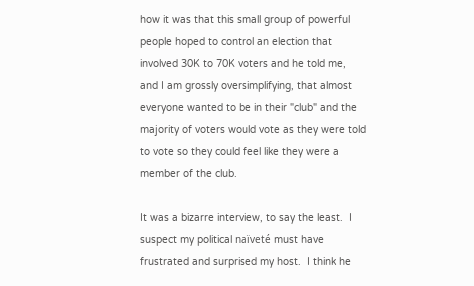how it was that this small group of powerful people hoped to control an election that involved 30K to 70K voters and he told me, and I am grossly oversimplifying, that almost everyone wanted to be in their "club" and the majority of voters would vote as they were told to vote so they could feel like they were a member of the club.

It was a bizarre interview, to say the least.  I suspect my political naïveté must have frustrated and surprised my host.  I think he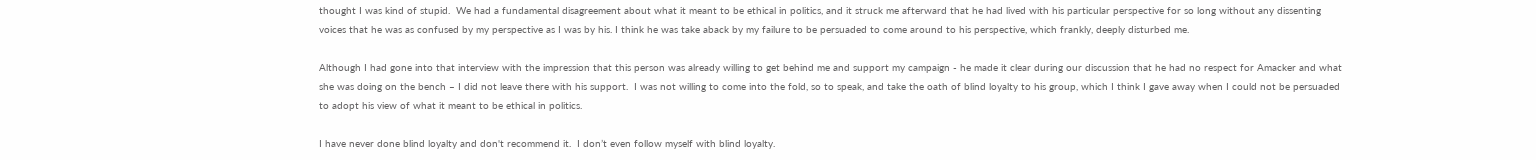thought I was kind of stupid.  We had a fundamental disagreement about what it meant to be ethical in politics, and it struck me afterward that he had lived with his particular perspective for so long without any dissenting voices that he was as confused by my perspective as I was by his. I think he was take aback by my failure to be persuaded to come around to his perspective, which frankly, deeply disturbed me.

Although I had gone into that interview with the impression that this person was already willing to get behind me and support my campaign - he made it clear during our discussion that he had no respect for Amacker and what she was doing on the bench – I did not leave there with his support.  I was not willing to come into the fold, so to speak, and take the oath of blind loyalty to his group, which I think I gave away when I could not be persuaded to adopt his view of what it meant to be ethical in politics.

I have never done blind loyalty and don't recommend it.  I don’t even follow myself with blind loyalty.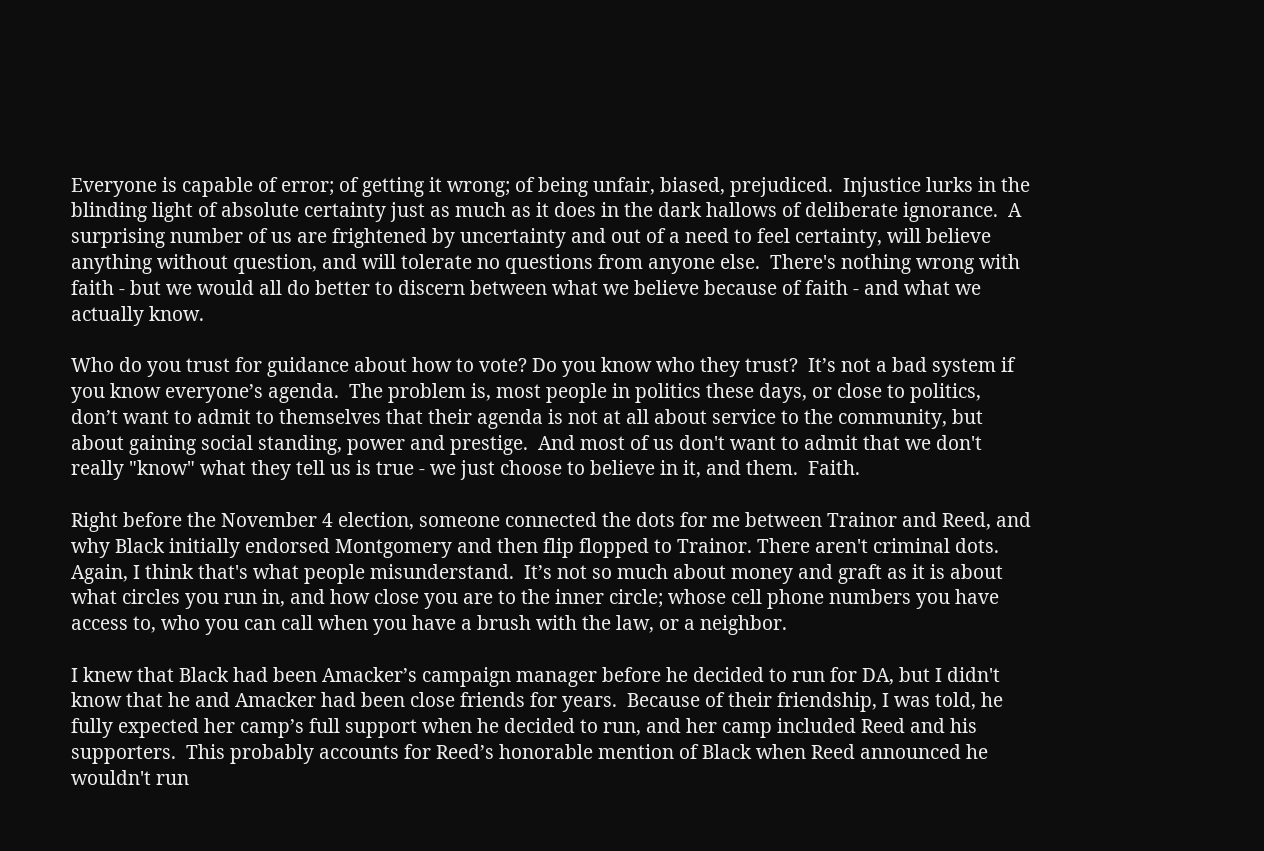Everyone is capable of error; of getting it wrong; of being unfair, biased, prejudiced.  Injustice lurks in the blinding light of absolute certainty just as much as it does in the dark hallows of deliberate ignorance.  A surprising number of us are frightened by uncertainty and out of a need to feel certainty, will believe anything without question, and will tolerate no questions from anyone else.  There's nothing wrong with faith - but we would all do better to discern between what we believe because of faith - and what we actually know.

Who do you trust for guidance about how to vote? Do you know who they trust?  It’s not a bad system if you know everyone’s agenda.  The problem is, most people in politics these days, or close to politics, don’t want to admit to themselves that their agenda is not at all about service to the community, but about gaining social standing, power and prestige.  And most of us don't want to admit that we don't really "know" what they tell us is true - we just choose to believe in it, and them.  Faith.

Right before the November 4 election, someone connected the dots for me between Trainor and Reed, and why Black initially endorsed Montgomery and then flip flopped to Trainor. There aren't criminal dots.  Again, I think that's what people misunderstand.  It’s not so much about money and graft as it is about what circles you run in, and how close you are to the inner circle; whose cell phone numbers you have access to, who you can call when you have a brush with the law, or a neighbor.

I knew that Black had been Amacker’s campaign manager before he decided to run for DA, but I didn't know that he and Amacker had been close friends for years.  Because of their friendship, I was told, he fully expected her camp’s full support when he decided to run, and her camp included Reed and his supporters.  This probably accounts for Reed’s honorable mention of Black when Reed announced he wouldn't run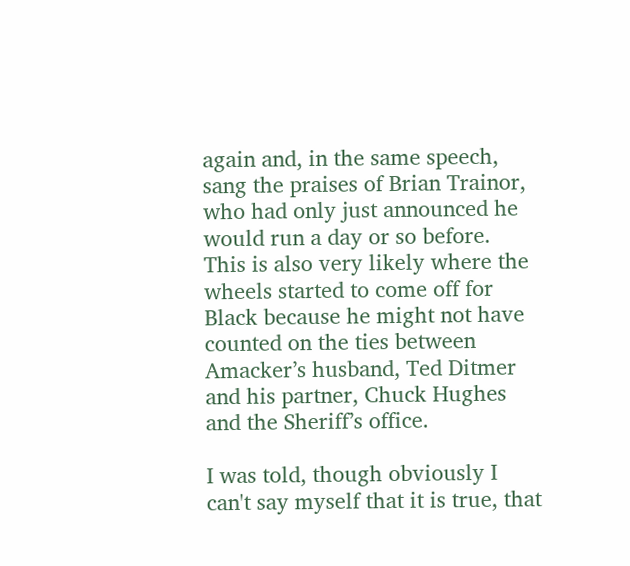again and, in the same speech, sang the praises of Brian Trainor, who had only just announced he would run a day or so before.  This is also very likely where the wheels started to come off for Black because he might not have counted on the ties between Amacker’s husband, Ted Ditmer and his partner, Chuck Hughes and the Sheriff’s office.

I was told, though obviously I can't say myself that it is true, that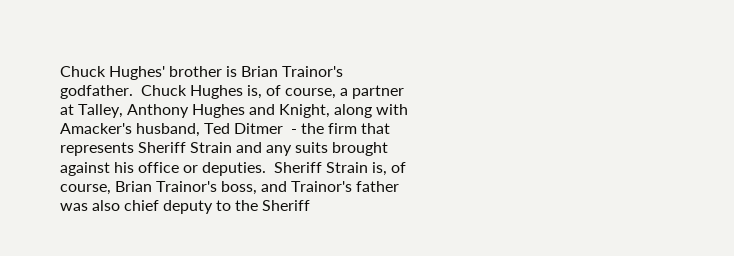Chuck Hughes' brother is Brian Trainor's godfather.  Chuck Hughes is, of course, a partner at Talley, Anthony Hughes and Knight, along with Amacker's husband, Ted Ditmer  - the firm that represents Sheriff Strain and any suits brought against his office or deputies.  Sheriff Strain is, of course, Brian Trainor's boss, and Trainor's father was also chief deputy to the Sheriff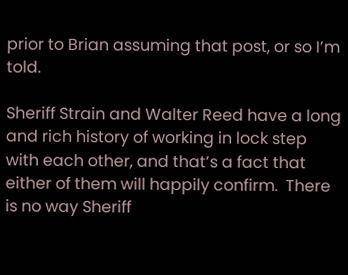prior to Brian assuming that post, or so I’m told.

Sheriff Strain and Walter Reed have a long and rich history of working in lock step with each other, and that’s a fact that either of them will happily confirm.  There is no way Sheriff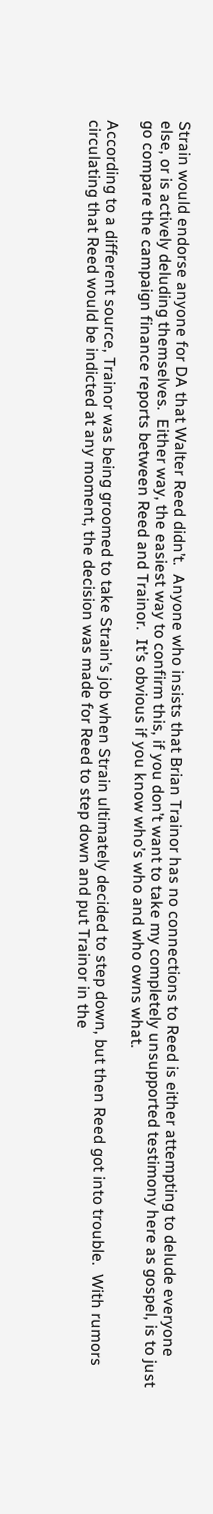Strain would endorse anyone for DA that Walter Reed didn’t.  Anyone who insists that Brian Trainor has no connections to Reed is either attempting to delude everyone else, or is actively deluding themselves.  Either way, the easiest way to confirm this, if you don’t want to take my completely unsupported testimony here as gospel, is to just go compare the campaign finance reports between Reed and Trainor.  It’s obvious if you know who’s who and who owns what.

According to a different source, Trainor was being groomed to take Strain’s job when Strain ultimately decided to step down, but then Reed got into trouble.  With rumors circulating that Reed would be indicted at any moment, the decision was made for Reed to step down and put Trainor in the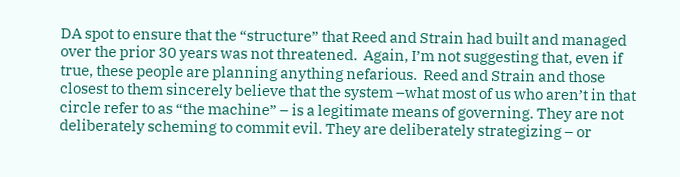DA spot to ensure that the “structure” that Reed and Strain had built and managed over the prior 30 years was not threatened.  Again, I’m not suggesting that, even if true, these people are planning anything nefarious.  Reed and Strain and those closest to them sincerely believe that the system –what most of us who aren’t in that circle refer to as “the machine” – is a legitimate means of governing. They are not deliberately scheming to commit evil. They are deliberately strategizing – or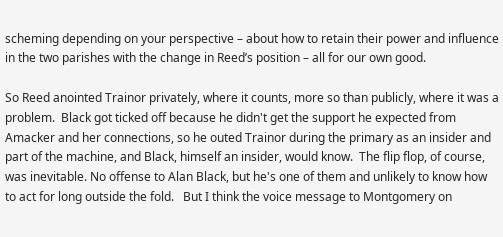scheming depending on your perspective – about how to retain their power and influence in the two parishes with the change in Reed’s position – all for our own good.

So Reed anointed Trainor privately, where it counts, more so than publicly, where it was a problem.  Black got ticked off because he didn't get the support he expected from Amacker and her connections, so he outed Trainor during the primary as an insider and part of the machine, and Black, himself an insider, would know.  The flip flop, of course, was inevitable. No offense to Alan Black, but he's one of them and unlikely to know how to act for long outside the fold.   But I think the voice message to Montgomery on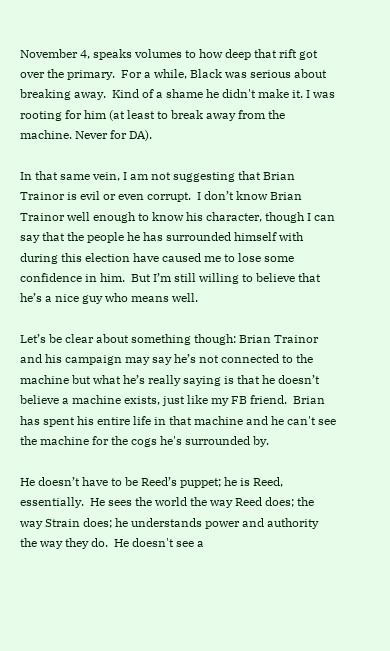November 4, speaks volumes to how deep that rift got over the primary.  For a while, Black was serious about breaking away.  Kind of a shame he didn't make it. I was rooting for him (at least to break away from the machine. Never for DA).

In that same vein, I am not suggesting that Brian Trainor is evil or even corrupt.  I don’t know Brian Trainor well enough to know his character, though I can say that the people he has surrounded himself with during this election have caused me to lose some confidence in him.  But I’m still willing to believe that he’s a nice guy who means well.

Let’s be clear about something though: Brian Trainor and his campaign may say he’s not connected to the machine but what he’s really saying is that he doesn’t believe a machine exists, just like my FB friend.  Brian has spent his entire life in that machine and he can't see the machine for the cogs he's surrounded by.

He doesn’t have to be Reed’s puppet; he is Reed, essentially.  He sees the world the way Reed does; the way Strain does; he understands power and authority the way they do.  He doesn't see a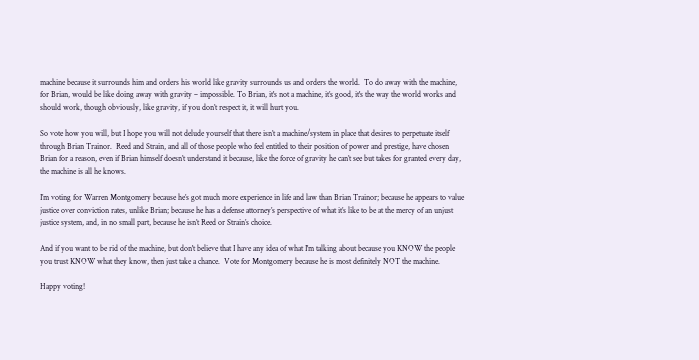machine because it surrounds him and orders his world like gravity surrounds us and orders the world.  To do away with the machine, for Brian, would be like doing away with gravity – impossible. To Brian, it's not a machine, it’s good, it's the way the world works and should work, though obviously, like gravity, if you don’t respect it, it will hurt you.

So vote how you will, but I hope you will not delude yourself that there isn’t a machine/system in place that desires to perpetuate itself through Brian Trainor.  Reed and Strain, and all of those people who feel entitled to their position of power and prestige, have chosen Brian for a reason, even if Brian himself doesn’t understand it because, like the force of gravity he can’t see but takes for granted every day, the machine is all he knows.

I’m voting for Warren Montgomery because he’s got much more experience in life and law than Brian Trainor; because he appears to value justice over conviction rates, unlike Brian; because he has a defense attorney’s perspective of what it’s like to be at the mercy of an unjust justice system, and, in no small part, because he isn’t Reed or Strain’s choice.

And if you want to be rid of the machine, but don't believe that I have any idea of what I'm talking about because you KNOW the people you trust KNOW what they know, then just take a chance.  Vote for Montgomery because he is most definitely NOT the machine.

Happy voting!